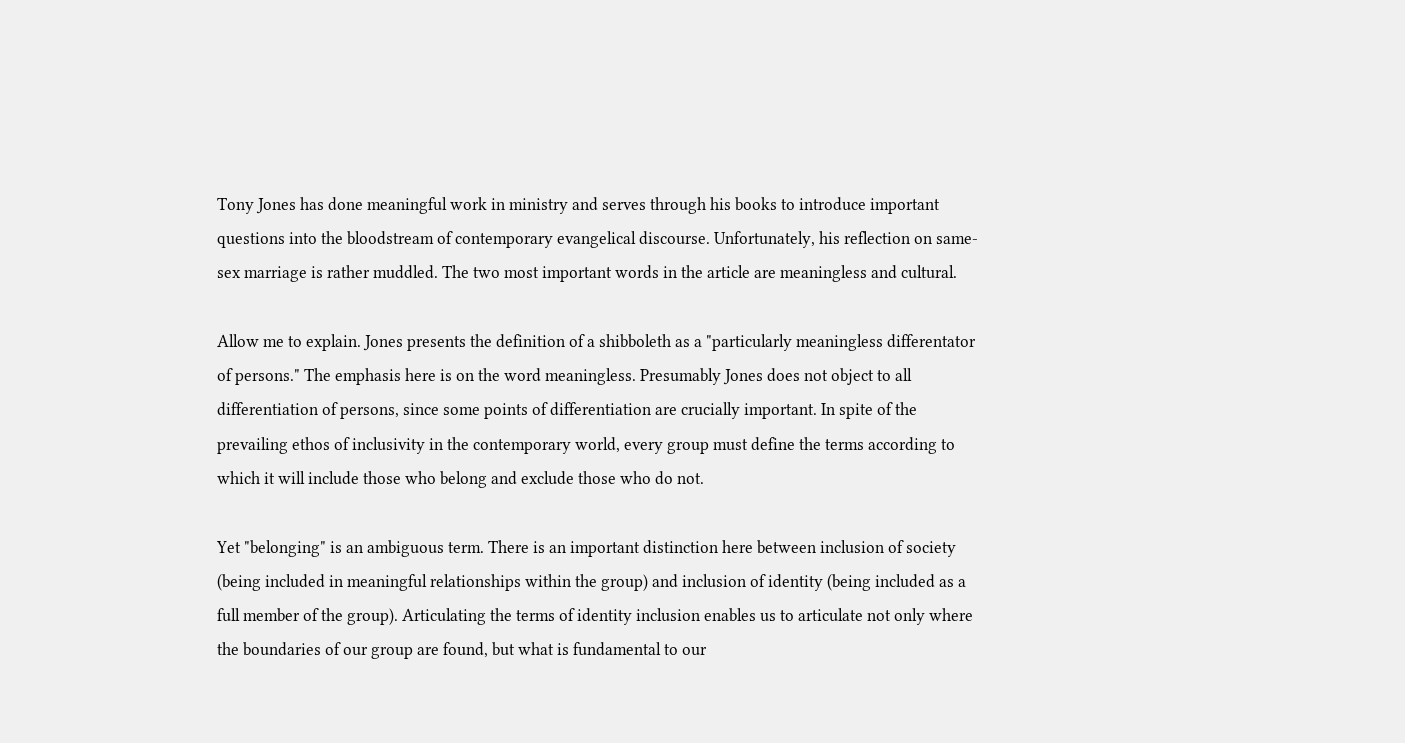Tony Jones has done meaningful work in ministry and serves through his books to introduce important questions into the bloodstream of contemporary evangelical discourse. Unfortunately, his reflection on same-sex marriage is rather muddled. The two most important words in the article are meaningless and cultural.

Allow me to explain. Jones presents the definition of a shibboleth as a "particularly meaningless differentator of persons." The emphasis here is on the word meaningless. Presumably Jones does not object to all differentiation of persons, since some points of differentiation are crucially important. In spite of the prevailing ethos of inclusivity in the contemporary world, every group must define the terms according to which it will include those who belong and exclude those who do not.

Yet "belonging" is an ambiguous term. There is an important distinction here between inclusion of society (being included in meaningful relationships within the group) and inclusion of identity (being included as a full member of the group). Articulating the terms of identity inclusion enables us to articulate not only where the boundaries of our group are found, but what is fundamental to our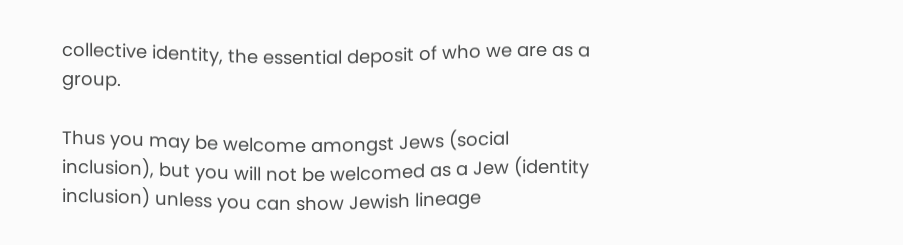collective identity, the essential deposit of who we are as a group.

Thus you may be welcome amongst Jews (social inclusion), but you will not be welcomed as a Jew (identity inclusion) unless you can show Jewish lineage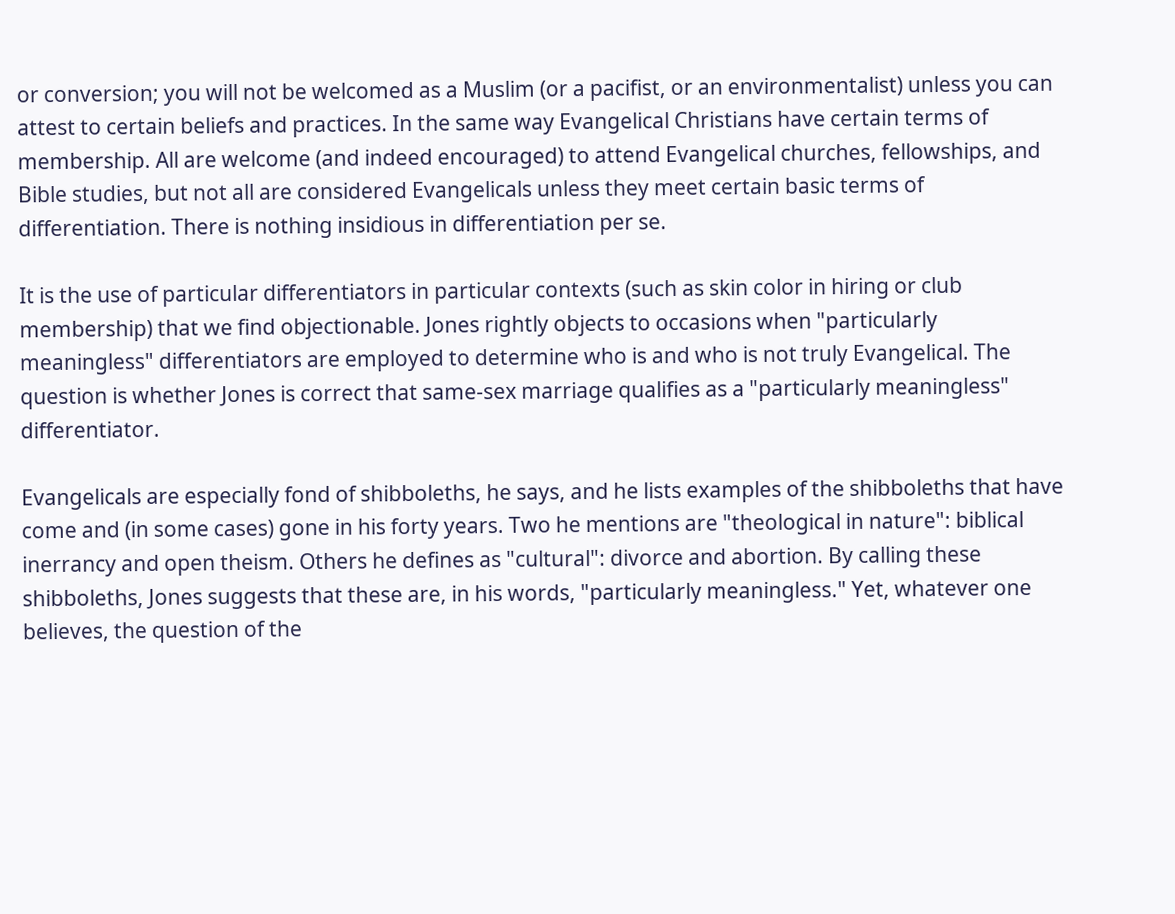or conversion; you will not be welcomed as a Muslim (or a pacifist, or an environmentalist) unless you can attest to certain beliefs and practices. In the same way Evangelical Christians have certain terms of membership. All are welcome (and indeed encouraged) to attend Evangelical churches, fellowships, and Bible studies, but not all are considered Evangelicals unless they meet certain basic terms of differentiation. There is nothing insidious in differentiation per se.

It is the use of particular differentiators in particular contexts (such as skin color in hiring or club membership) that we find objectionable. Jones rightly objects to occasions when "particularly meaningless" differentiators are employed to determine who is and who is not truly Evangelical. The question is whether Jones is correct that same-sex marriage qualifies as a "particularly meaningless" differentiator.

Evangelicals are especially fond of shibboleths, he says, and he lists examples of the shibboleths that have come and (in some cases) gone in his forty years. Two he mentions are "theological in nature": biblical inerrancy and open theism. Others he defines as "cultural": divorce and abortion. By calling these shibboleths, Jones suggests that these are, in his words, "particularly meaningless." Yet, whatever one believes, the question of the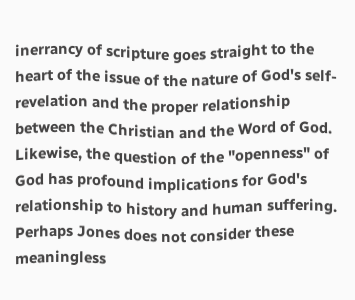inerrancy of scripture goes straight to the heart of the issue of the nature of God's self-revelation and the proper relationship between the Christian and the Word of God. Likewise, the question of the "openness" of God has profound implications for God's relationship to history and human suffering. Perhaps Jones does not consider these meaningless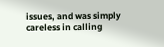issues, and was simply careless in calling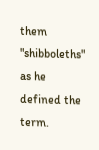them "shibboleths" as he defined the term.